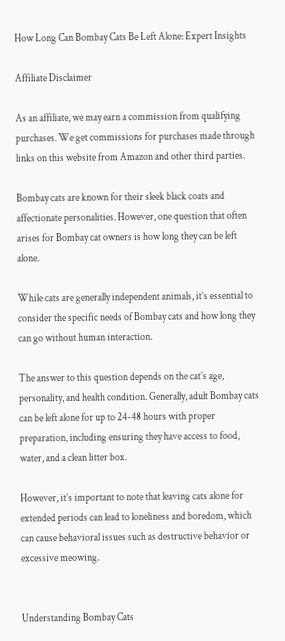How Long Can Bombay Cats Be Left Alone: Expert Insights

Affiliate Disclaimer

As an affiliate, we may earn a commission from qualifying purchases. We get commissions for purchases made through links on this website from Amazon and other third parties.

Bombay cats are known for their sleek black coats and affectionate personalities. However, one question that often arises for Bombay cat owners is how long they can be left alone.

While cats are generally independent animals, it’s essential to consider the specific needs of Bombay cats and how long they can go without human interaction.

The answer to this question depends on the cat’s age, personality, and health condition. Generally, adult Bombay cats can be left alone for up to 24-48 hours with proper preparation, including ensuring they have access to food, water, and a clean litter box.

However, it’s important to note that leaving cats alone for extended periods can lead to loneliness and boredom, which can cause behavioral issues such as destructive behavior or excessive meowing.


Understanding Bombay Cats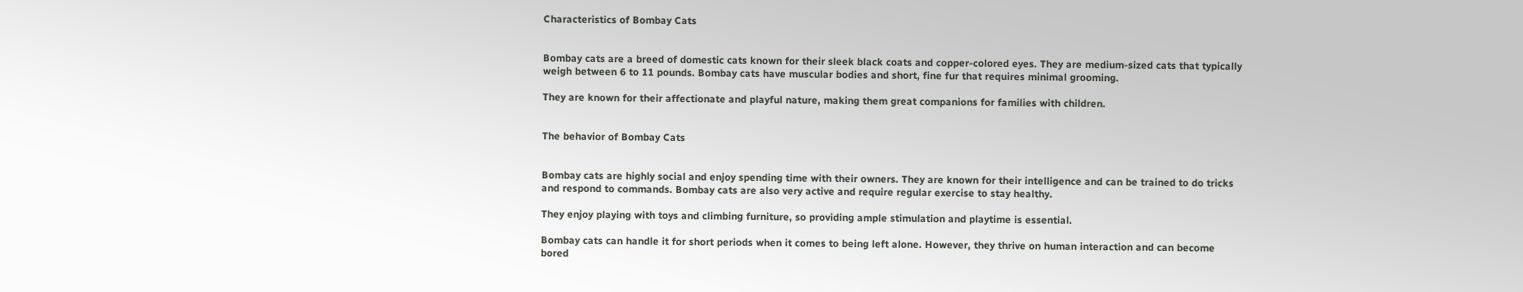Characteristics of Bombay Cats


Bombay cats are a breed of domestic cats known for their sleek black coats and copper-colored eyes. They are medium-sized cats that typically weigh between 6 to 11 pounds. Bombay cats have muscular bodies and short, fine fur that requires minimal grooming.

They are known for their affectionate and playful nature, making them great companions for families with children.


The behavior of Bombay Cats


Bombay cats are highly social and enjoy spending time with their owners. They are known for their intelligence and can be trained to do tricks and respond to commands. Bombay cats are also very active and require regular exercise to stay healthy.

They enjoy playing with toys and climbing furniture, so providing ample stimulation and playtime is essential.

Bombay cats can handle it for short periods when it comes to being left alone. However, they thrive on human interaction and can become bored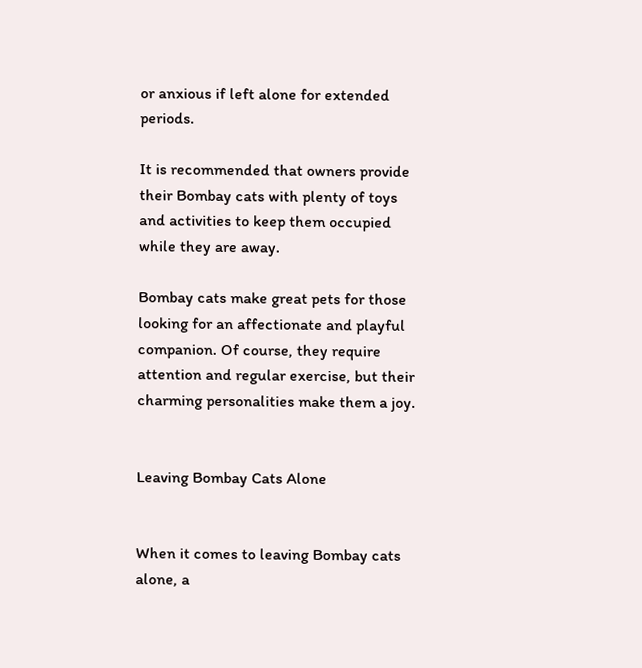or anxious if left alone for extended periods.

It is recommended that owners provide their Bombay cats with plenty of toys and activities to keep them occupied while they are away.

Bombay cats make great pets for those looking for an affectionate and playful companion. Of course, they require attention and regular exercise, but their charming personalities make them a joy.


Leaving Bombay Cats Alone


When it comes to leaving Bombay cats alone, a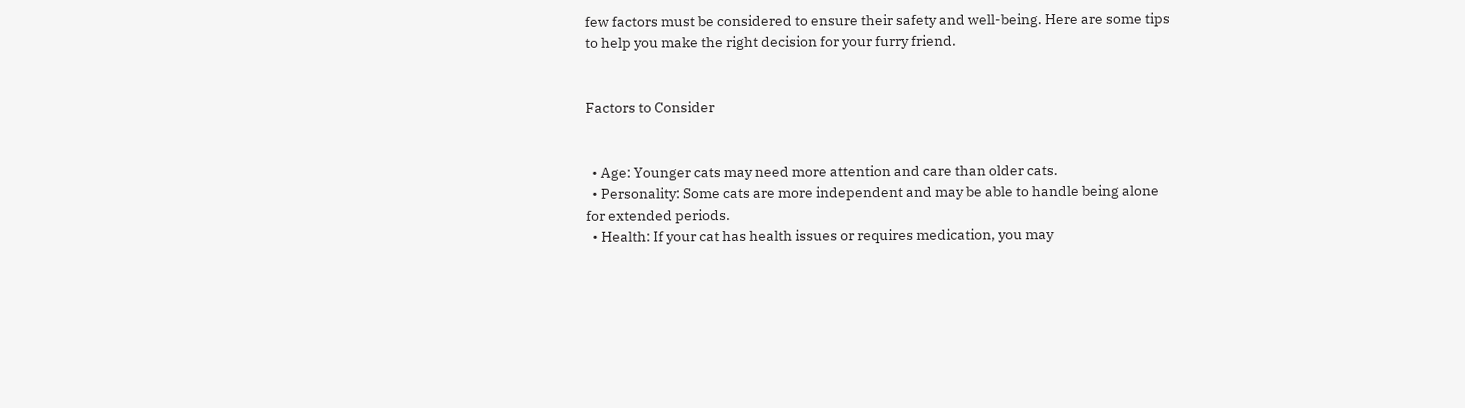few factors must be considered to ensure their safety and well-being. Here are some tips to help you make the right decision for your furry friend.


Factors to Consider


  • Age: Younger cats may need more attention and care than older cats.
  • Personality: Some cats are more independent and may be able to handle being alone for extended periods.
  • Health: If your cat has health issues or requires medication, you may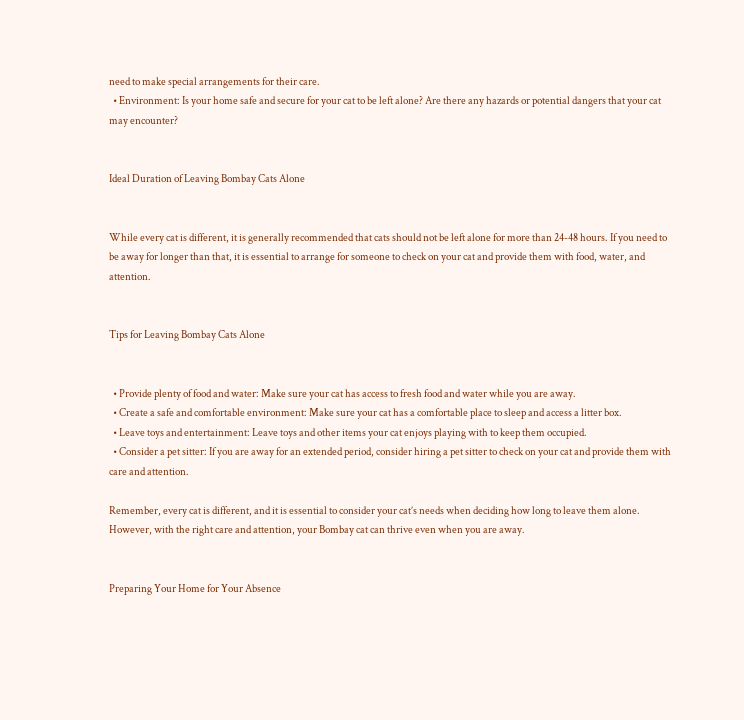need to make special arrangements for their care.
  • Environment: Is your home safe and secure for your cat to be left alone? Are there any hazards or potential dangers that your cat may encounter?


Ideal Duration of Leaving Bombay Cats Alone


While every cat is different, it is generally recommended that cats should not be left alone for more than 24-48 hours. If you need to be away for longer than that, it is essential to arrange for someone to check on your cat and provide them with food, water, and attention.


Tips for Leaving Bombay Cats Alone


  • Provide plenty of food and water: Make sure your cat has access to fresh food and water while you are away.
  • Create a safe and comfortable environment: Make sure your cat has a comfortable place to sleep and access a litter box.
  • Leave toys and entertainment: Leave toys and other items your cat enjoys playing with to keep them occupied.
  • Consider a pet sitter: If you are away for an extended period, consider hiring a pet sitter to check on your cat and provide them with care and attention.

Remember, every cat is different, and it is essential to consider your cat’s needs when deciding how long to leave them alone. However, with the right care and attention, your Bombay cat can thrive even when you are away.


Preparing Your Home for Your Absence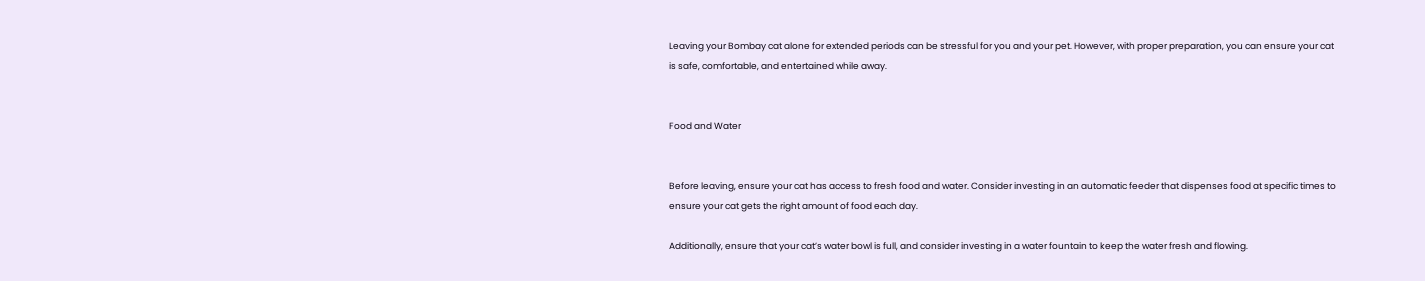Leaving your Bombay cat alone for extended periods can be stressful for you and your pet. However, with proper preparation, you can ensure your cat is safe, comfortable, and entertained while away.


Food and Water


Before leaving, ensure your cat has access to fresh food and water. Consider investing in an automatic feeder that dispenses food at specific times to ensure your cat gets the right amount of food each day.

Additionally, ensure that your cat’s water bowl is full, and consider investing in a water fountain to keep the water fresh and flowing.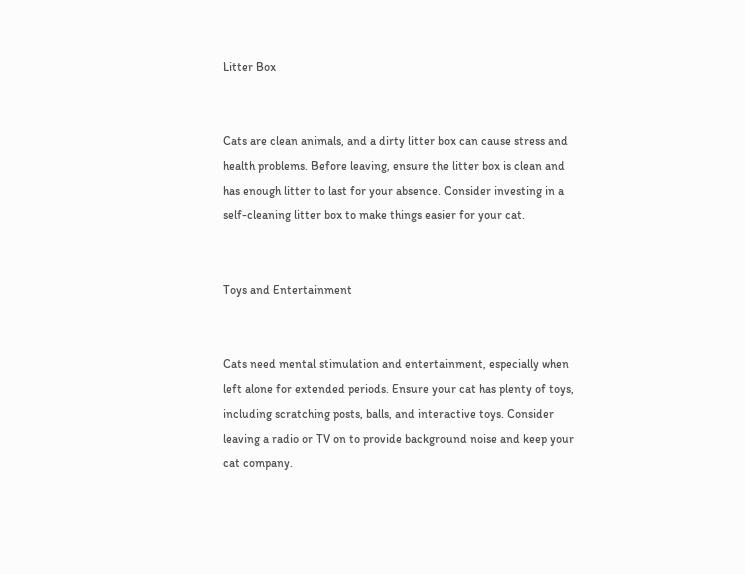Litter Box


Cats are clean animals, and a dirty litter box can cause stress and health problems. Before leaving, ensure the litter box is clean and has enough litter to last for your absence. Consider investing in a self-cleaning litter box to make things easier for your cat.


Toys and Entertainment


Cats need mental stimulation and entertainment, especially when left alone for extended periods. Ensure your cat has plenty of toys, including scratching posts, balls, and interactive toys. Consider leaving a radio or TV on to provide background noise and keep your cat company.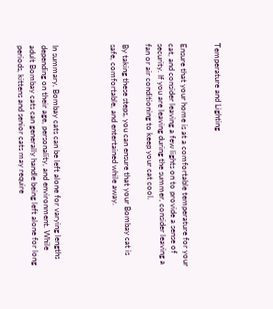Temperature and Lighting


Ensure that your home is at a comfortable temperature for your cat, and consider leaving a few lights on to provide a sense of security. If you are leaving during the summer, consider leaving a fan or air conditioning to keep your cat cool.

By taking these steps, you can ensure that your Bombay cat is safe, comfortable, and entertained while away.




In summary, Bombay cats can be left alone for varying lengths depending on their age, personality, and environment. While adult Bombay cats can generally handle being left alone for long periods, kittens and senior cats may require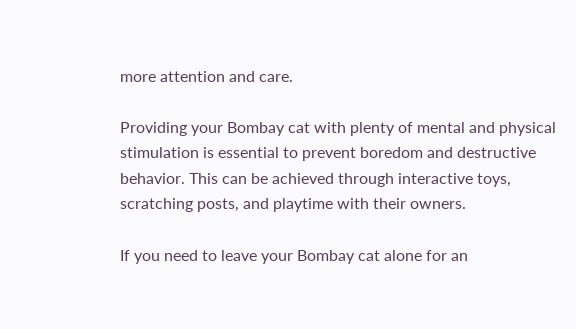more attention and care.

Providing your Bombay cat with plenty of mental and physical stimulation is essential to prevent boredom and destructive behavior. This can be achieved through interactive toys, scratching posts, and playtime with their owners.

If you need to leave your Bombay cat alone for an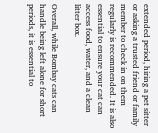extended period, hiring a pet sitter or asking a trusted friend or family member to check in on them regularly is recommended. It is also essential to ensure your cat can access food, water, and a clean litter box.

Overall, while Bombay cats can handle being left alone for short periods, it is essential to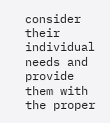consider their individual needs and provide them with the proper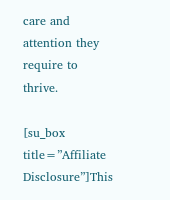care and attention they require to thrive.

[su_box title=”Affiliate Disclosure”]This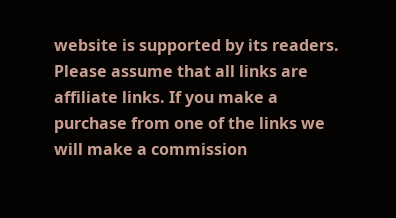website is supported by its readers. Please assume that all links are affiliate links. If you make a purchase from one of the links we will make a commission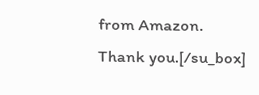from Amazon. Thank you.[/su_box]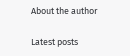About the author

Latest posts